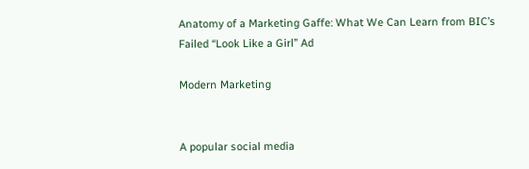Anatomy of a Marketing Gaffe: What We Can Learn from BIC’s Failed “Look Like a Girl” Ad

Modern Marketing


A popular social media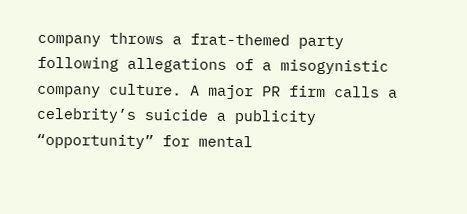company throws a frat-themed party following allegations of a misogynistic company culture. A major PR firm calls a celebrity’s suicide a publicity “opportunity” for mental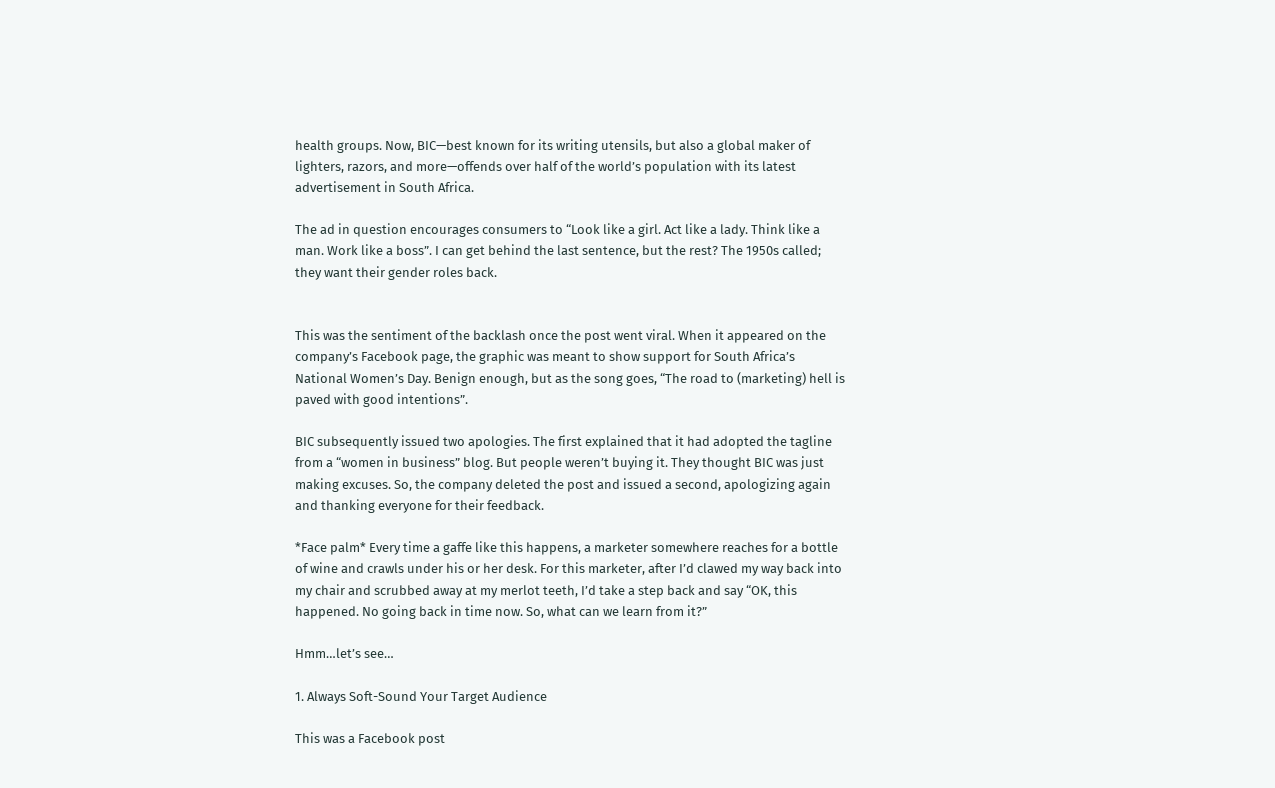health groups. Now, BIC—best known for its writing utensils, but also a global maker of lighters, razors, and more—offends over half of the world’s population with its latest advertisement in South Africa.

The ad in question encourages consumers to “Look like a girl. Act like a lady. Think like a man. Work like a boss”. I can get behind the last sentence, but the rest? The 1950s called; they want their gender roles back.


This was the sentiment of the backlash once the post went viral. When it appeared on the company’s Facebook page, the graphic was meant to show support for South Africa’s National Women’s Day. Benign enough, but as the song goes, “The road to (marketing) hell is paved with good intentions”.

BIC subsequently issued two apologies. The first explained that it had adopted the tagline from a “women in business” blog. But people weren’t buying it. They thought BIC was just making excuses. So, the company deleted the post and issued a second, apologizing again and thanking everyone for their feedback.

*Face palm* Every time a gaffe like this happens, a marketer somewhere reaches for a bottle of wine and crawls under his or her desk. For this marketer, after I’d clawed my way back into my chair and scrubbed away at my merlot teeth, I’d take a step back and say “OK, this happened. No going back in time now. So, what can we learn from it?”

Hmm…let’s see…

1. Always Soft-Sound Your Target Audience

This was a Facebook post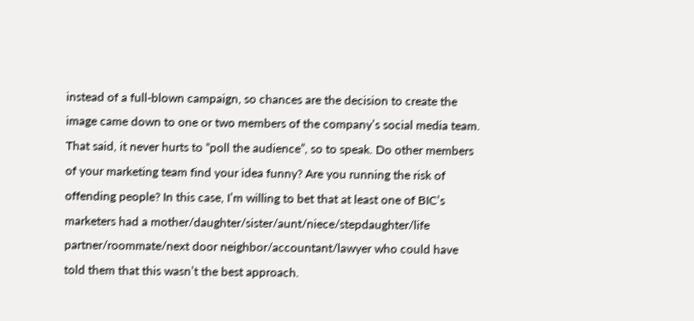instead of a full-blown campaign, so chances are the decision to create the image came down to one or two members of the company’s social media team. That said, it never hurts to “poll the audience”, so to speak. Do other members of your marketing team find your idea funny? Are you running the risk of offending people? In this case, I’m willing to bet that at least one of BIC’s marketers had a mother/daughter/sister/aunt/niece/stepdaughter/life partner/roommate/next door neighbor/accountant/lawyer who could have told them that this wasn’t the best approach.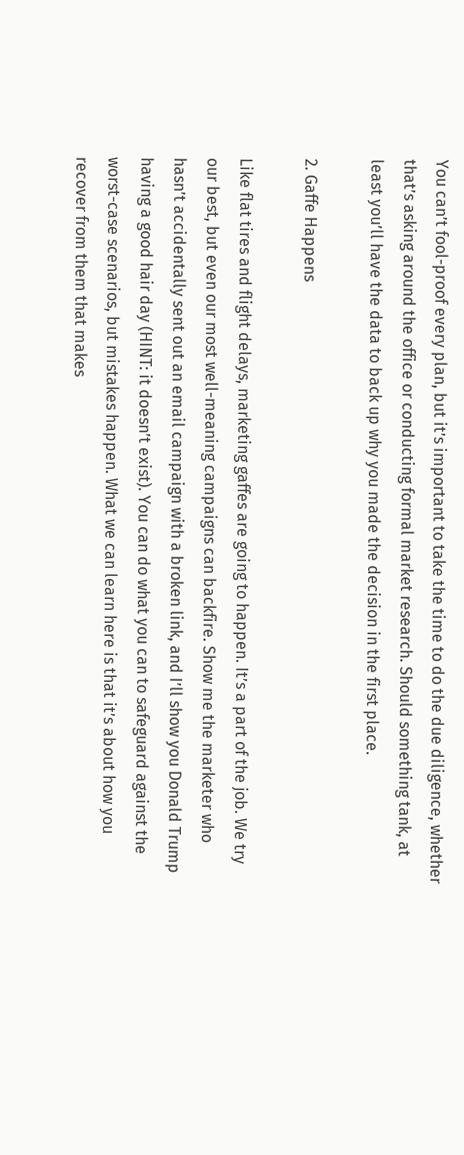You can’t fool-proof every plan, but it’s important to take the time to do the due diligence, whether that’s asking around the office or conducting formal market research. Should something tank, at least you’ll have the data to back up why you made the decision in the first place.

2. Gaffe Happens

Like flat tires and flight delays, marketing gaffes are going to happen. It’s a part of the job. We try our best, but even our most well-meaning campaigns can backfire. Show me the marketer who hasn’t accidentally sent out an email campaign with a broken link, and I’ll show you Donald Trump having a good hair day (HINT: it doesn’t exist). You can do what you can to safeguard against the worst-case scenarios, but mistakes happen. What we can learn here is that it’s about how you recover from them that makes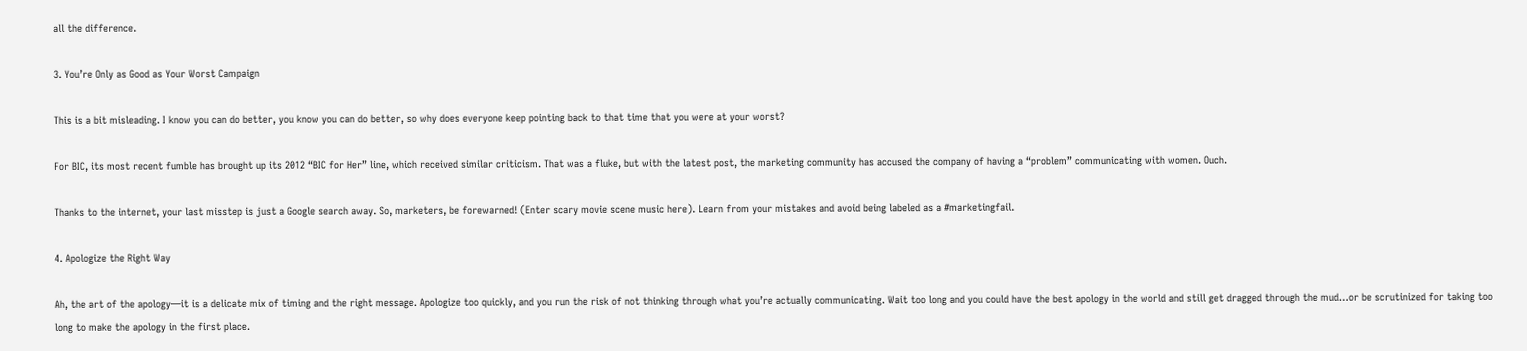all the difference.

3. You’re Only as Good as Your Worst Campaign

This is a bit misleading. I know you can do better, you know you can do better, so why does everyone keep pointing back to that time that you were at your worst?

For BIC, its most recent fumble has brought up its 2012 “BIC for Her” line, which received similar criticism. That was a fluke, but with the latest post, the marketing community has accused the company of having a “problem” communicating with women. Ouch.

Thanks to the internet, your last misstep is just a Google search away. So, marketers, be forewarned! (Enter scary movie scene music here). Learn from your mistakes and avoid being labeled as a #marketingfail.

4. Apologize the Right Way

Ah, the art of the apology—it is a delicate mix of timing and the right message. Apologize too quickly, and you run the risk of not thinking through what you’re actually communicating. Wait too long and you could have the best apology in the world and still get dragged through the mud…or be scrutinized for taking too long to make the apology in the first place.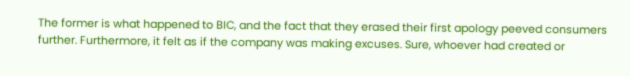The former is what happened to BIC, and the fact that they erased their first apology peeved consumers further. Furthermore, it felt as if the company was making excuses. Sure, whoever had created or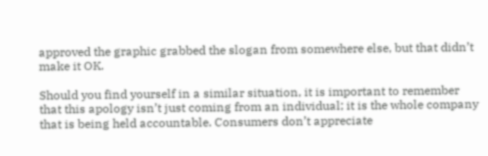approved the graphic grabbed the slogan from somewhere else, but that didn’t make it OK.

Should you find yourself in a similar situation, it is important to remember that this apology isn’t just coming from an individual; it is the whole company that is being held accountable. Consumers don’t appreciate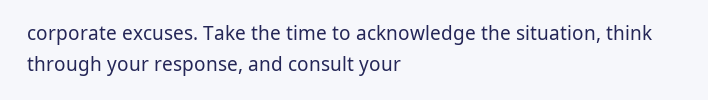corporate excuses. Take the time to acknowledge the situation, think through your response, and consult your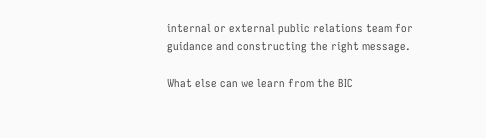internal or external public relations team for guidance and constructing the right message.

What else can we learn from the BIC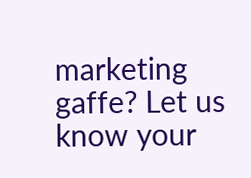marketing gaffe? Let us know your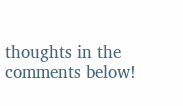thoughts in the comments below!